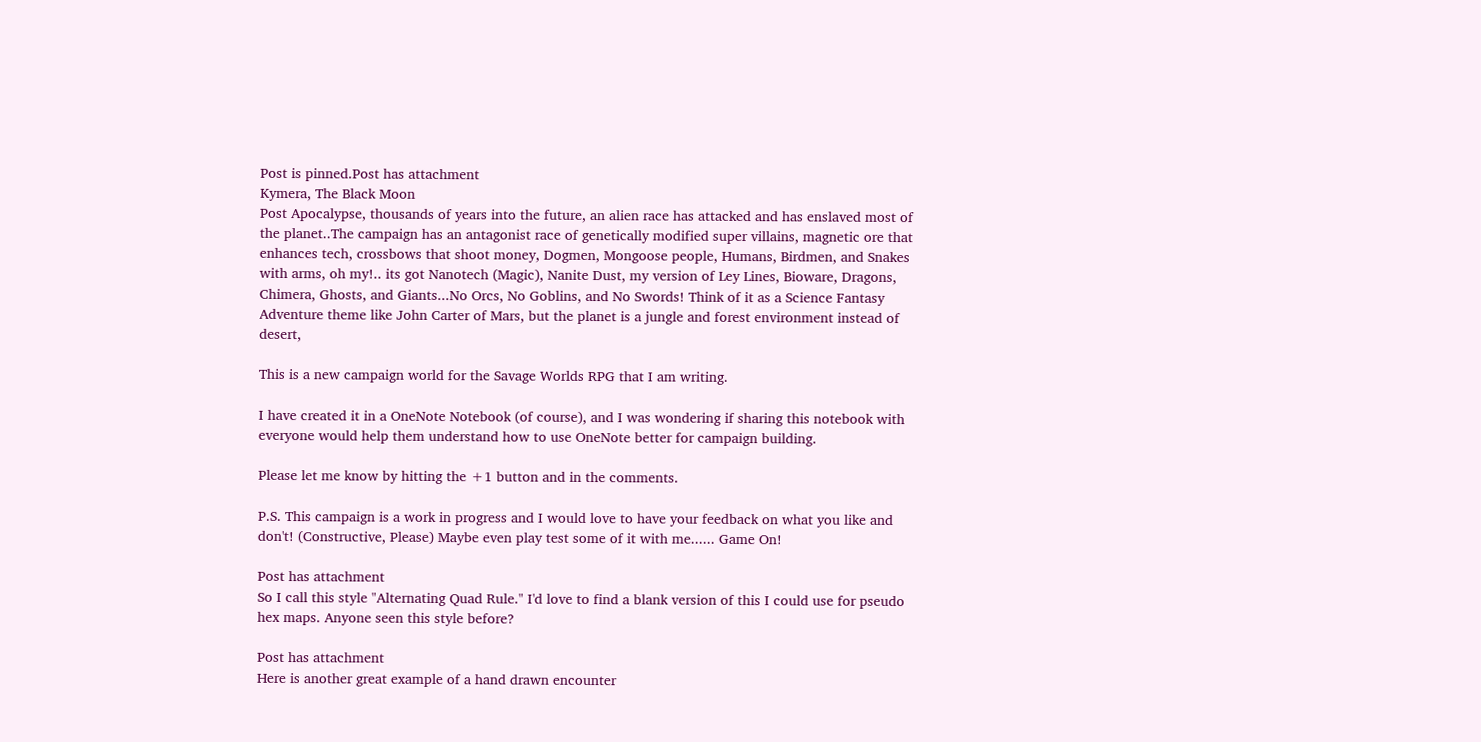Post is pinned.Post has attachment
Kymera, The Black Moon
Post Apocalypse, thousands of years into the future, an alien race has attacked and has enslaved most of the planet..The campaign has an antagonist race of genetically modified super villains, magnetic ore that enhances tech, crossbows that shoot money, Dogmen, Mongoose people, Humans, Birdmen, and Snakes with arms, oh my!.. its got Nanotech (Magic), Nanite Dust, my version of Ley Lines, Bioware, Dragons, Chimera, Ghosts, and Giants...No Orcs, No Goblins, and No Swords! Think of it as a Science Fantasy Adventure theme like John Carter of Mars, but the planet is a jungle and forest environment instead of desert,

This is a new campaign world for the Savage Worlds RPG that I am writing.

I have created it in a OneNote Notebook (of course), and I was wondering if sharing this notebook with everyone would help them understand how to use OneNote better for campaign building.

Please let me know by hitting the +1 button and in the comments.

P.S. This campaign is a work in progress and I would love to have your feedback on what you like and don't! (Constructive, Please) Maybe even play test some of it with me...... Game On!

Post has attachment
So I call this style "Alternating Quad Rule." I'd love to find a blank version of this I could use for pseudo hex maps. Anyone seen this style before?

Post has attachment
Here is another great example of a hand drawn encounter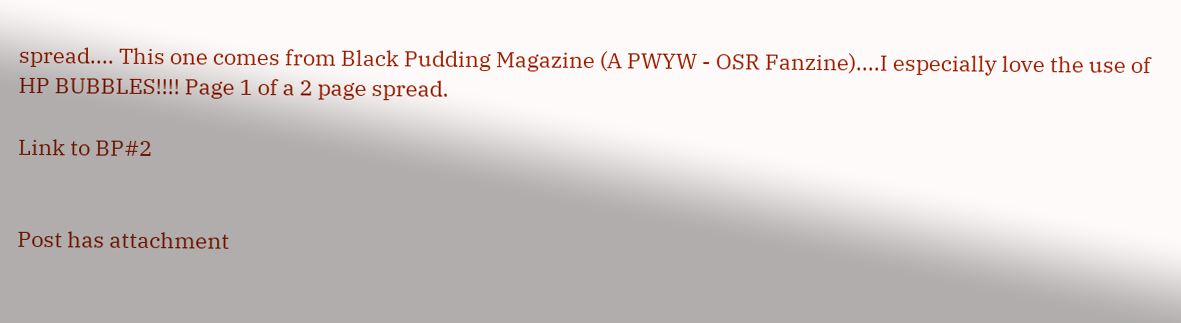spread.... This one comes from Black Pudding Magazine (A PWYW - OSR Fanzine)....I especially love the use of HP BUBBLES!!!! Page 1 of a 2 page spread.

Link to BP#2


Post has attachment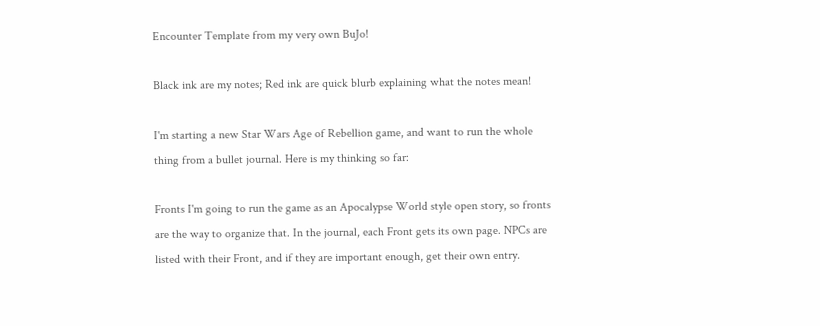Encounter Template from my very own BuJo!

Black ink are my notes; Red ink are quick blurb explaining what the notes mean!

I'm starting a new Star Wars Age of Rebellion game, and want to run the whole thing from a bullet journal. Here is my thinking so far:

Fronts I'm going to run the game as an Apocalypse World style open story, so fronts are the way to organize that. In the journal, each Front gets its own page. NPCs are listed with their Front, and if they are important enough, get their own entry.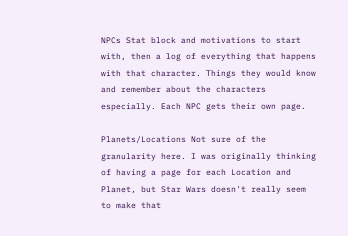NPCs Stat block and motivations to start with, then a log of everything that happens with that character. Things they would know and remember about the characters especially. Each NPC gets their own page.

Planets/Locations Not sure of the granularity here. I was originally thinking of having a page for each Location and Planet, but Star Wars doesn't really seem to make that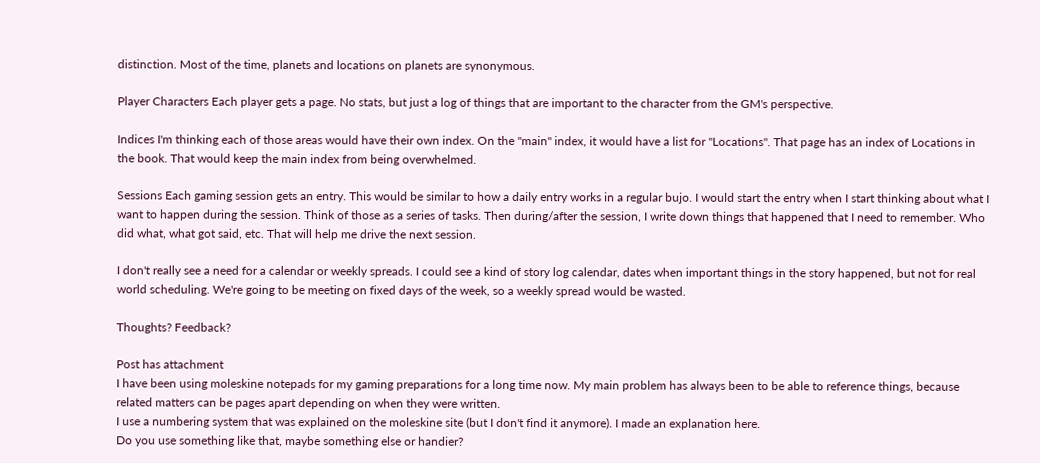distinction. Most of the time, planets and locations on planets are synonymous.

Player Characters Each player gets a page. No stats, but just a log of things that are important to the character from the GM's perspective.

Indices I'm thinking each of those areas would have their own index. On the "main" index, it would have a list for "Locations". That page has an index of Locations in the book. That would keep the main index from being overwhelmed.

Sessions Each gaming session gets an entry. This would be similar to how a daily entry works in a regular bujo. I would start the entry when I start thinking about what I want to happen during the session. Think of those as a series of tasks. Then during/after the session, I write down things that happened that I need to remember. Who did what, what got said, etc. That will help me drive the next session.

I don't really see a need for a calendar or weekly spreads. I could see a kind of story log calendar, dates when important things in the story happened, but not for real world scheduling. We're going to be meeting on fixed days of the week, so a weekly spread would be wasted.

Thoughts? Feedback?

Post has attachment
I have been using moleskine notepads for my gaming preparations for a long time now. My main problem has always been to be able to reference things, because related matters can be pages apart depending on when they were written.
I use a numbering system that was explained on the moleskine site (but I don't find it anymore). I made an explanation here.
Do you use something like that, maybe something else or handier?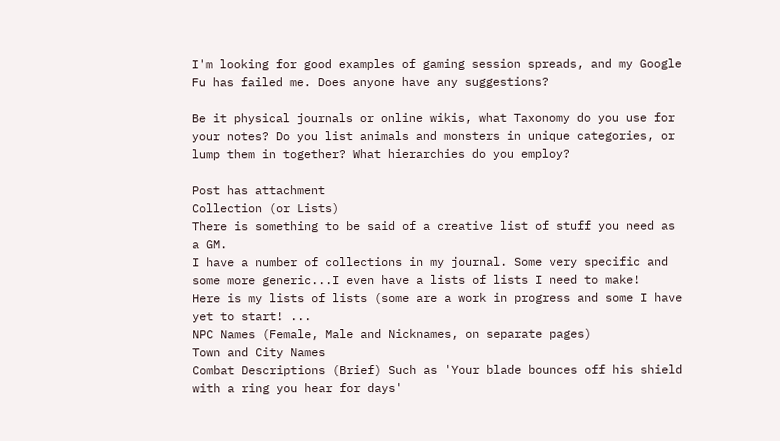I'm looking for good examples of gaming session spreads, and my Google Fu has failed me. Does anyone have any suggestions?

Be it physical journals or online wikis, what Taxonomy do you use for your notes? Do you list animals and monsters in unique categories, or lump them in together? What hierarchies do you employ?

Post has attachment
Collection (or Lists)
There is something to be said of a creative list of stuff you need as a GM.
I have a number of collections in my journal. Some very specific and some more generic...I even have a lists of lists I need to make!
Here is my lists of lists (some are a work in progress and some I have yet to start! ...
NPC Names (Female, Male and Nicknames, on separate pages)
Town and City Names
Combat Descriptions (Brief) Such as 'Your blade bounces off his shield with a ring you hear for days'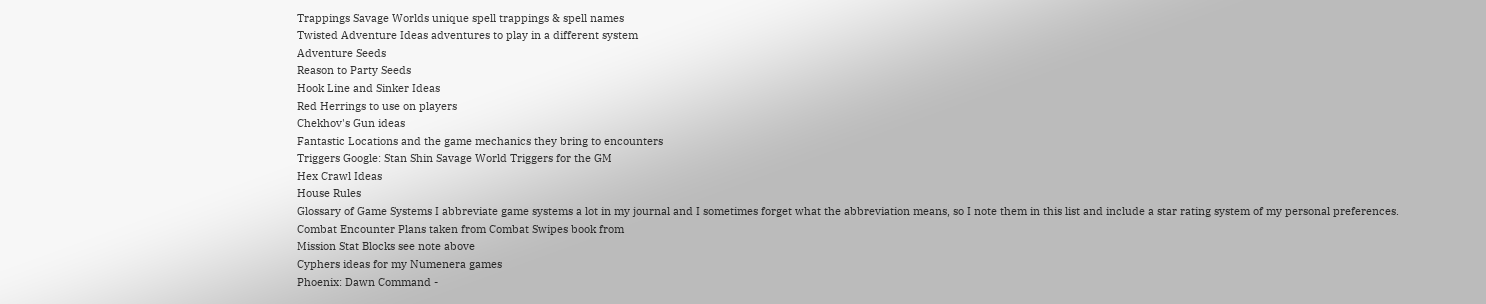Trappings Savage Worlds unique spell trappings & spell names
Twisted Adventure Ideas adventures to play in a different system
Adventure Seeds
Reason to Party Seeds
Hook Line and Sinker Ideas
Red Herrings to use on players
Chekhov's Gun ideas
Fantastic Locations and the game mechanics they bring to encounters
Triggers Google: Stan Shin Savage World Triggers for the GM
Hex Crawl Ideas
House Rules
Glossary of Game Systems I abbreviate game systems a lot in my journal and I sometimes forget what the abbreviation means, so I note them in this list and include a star rating system of my personal preferences.
Combat Encounter Plans taken from Combat Swipes book from
Mission Stat Blocks see note above
Cyphers ideas for my Numenera games
Phoenix: Dawn Command -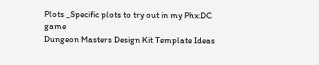Plots _Specific plots to try out in my Phx:DC game
Dungeon Masters Design Kit Template Ideas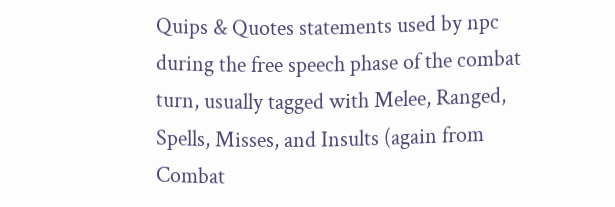Quips & Quotes statements used by npc during the free speech phase of the combat turn, usually tagged with Melee, Ranged, Spells, Misses, and Insults (again from Combat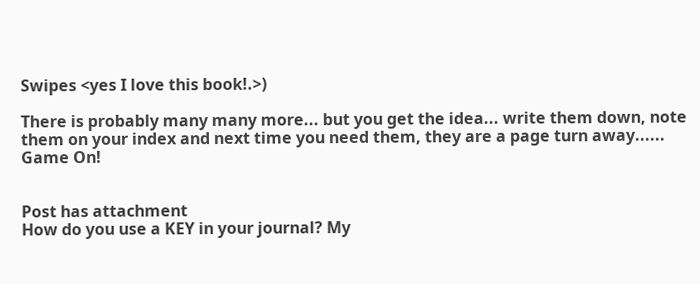Swipes <yes I love this book!.>)

There is probably many many more... but you get the idea... write them down, note them on your index and next time you need them, they are a page turn away...... Game On!


Post has attachment
How do you use a KEY in your journal? My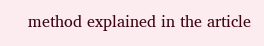method explained in the article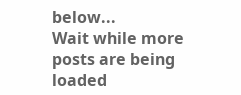below...
Wait while more posts are being loaded